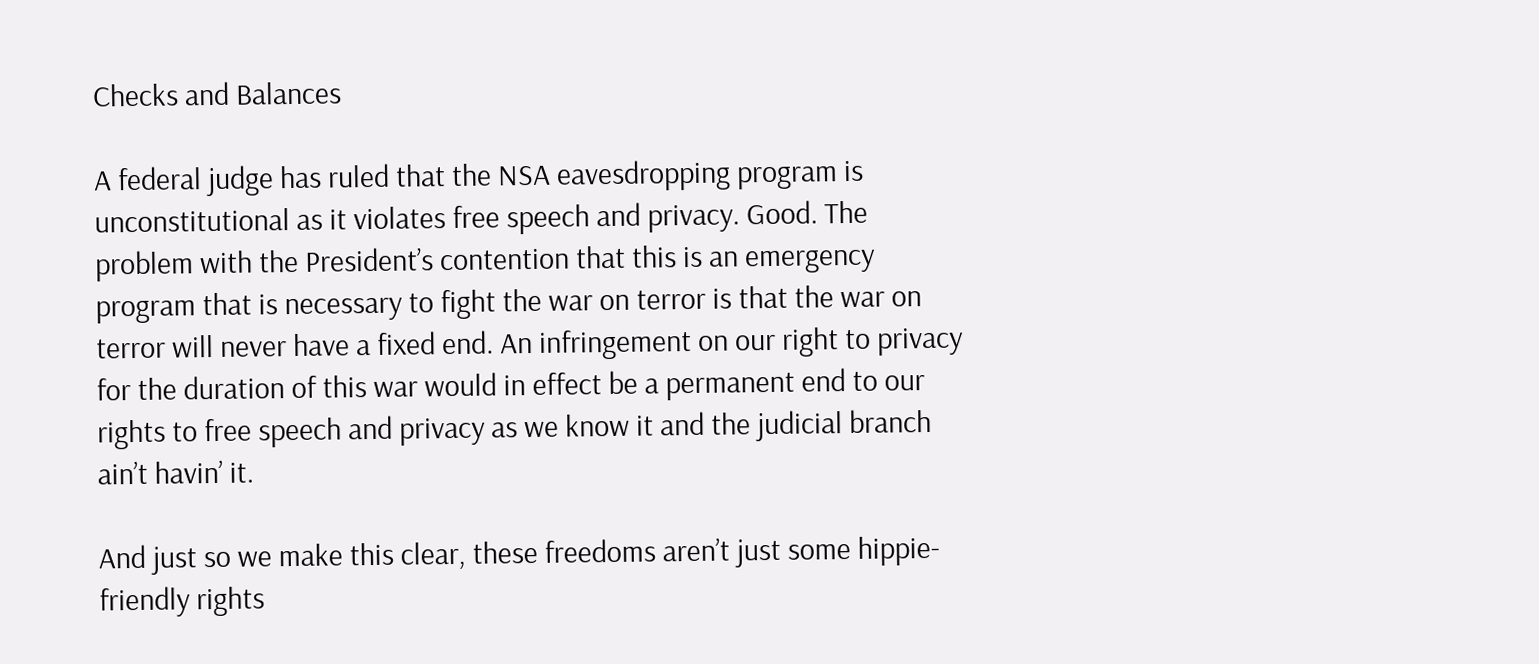Checks and Balances

A federal judge has ruled that the NSA eavesdropping program is unconstitutional as it violates free speech and privacy. Good. The problem with the President’s contention that this is an emergency program that is necessary to fight the war on terror is that the war on terror will never have a fixed end. An infringement on our right to privacy for the duration of this war would in effect be a permanent end to our rights to free speech and privacy as we know it and the judicial branch ain’t havin’ it.

And just so we make this clear, these freedoms aren’t just some hippie-friendly rights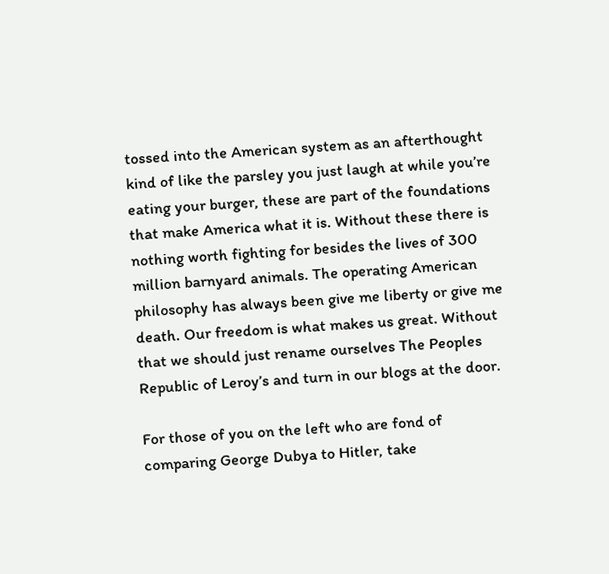tossed into the American system as an afterthought kind of like the parsley you just laugh at while you’re eating your burger, these are part of the foundations that make America what it is. Without these there is nothing worth fighting for besides the lives of 300 million barnyard animals. The operating American philosophy has always been give me liberty or give me death. Our freedom is what makes us great. Without that we should just rename ourselves The Peoples Republic of Leroy’s and turn in our blogs at the door.

For those of you on the left who are fond of comparing George Dubya to Hitler, take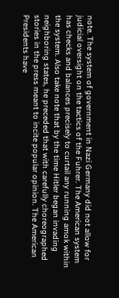note. The system of government in Nazi Germany did not allow for judicial oversight on the tactics of the Fuhrer. The American system has checks and balances precisely to curtail any running amok within the system. Also take note that by the time Hitler began invading neighboring states, he preceded that with carefully choreographed stories in the press meant to incite popular opinion. The American Presidents have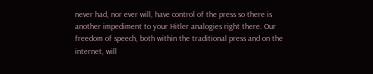never had, nor ever will, have control of the press so there is another impediment to your Hitler analogies right there. Our freedom of speech, both within the traditional press and on the internet, will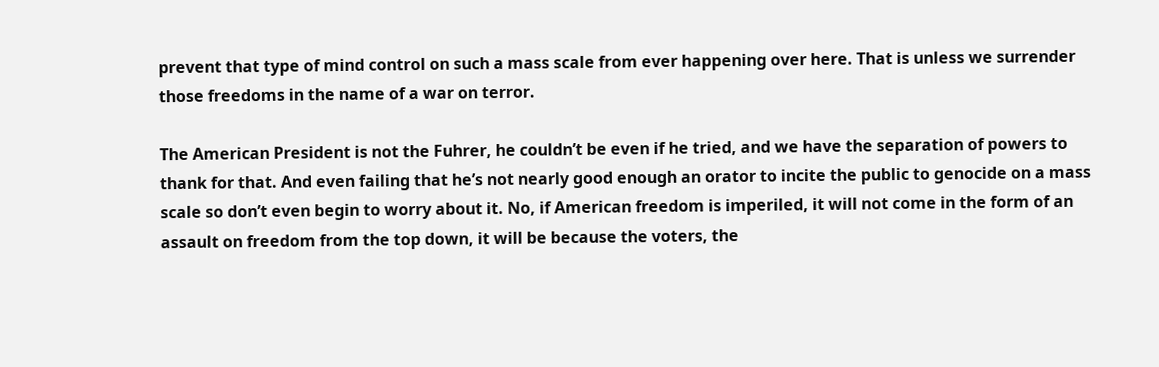prevent that type of mind control on such a mass scale from ever happening over here. That is unless we surrender those freedoms in the name of a war on terror.

The American President is not the Fuhrer, he couldn’t be even if he tried, and we have the separation of powers to thank for that. And even failing that he’s not nearly good enough an orator to incite the public to genocide on a mass scale so don’t even begin to worry about it. No, if American freedom is imperiled, it will not come in the form of an assault on freedom from the top down, it will be because the voters, the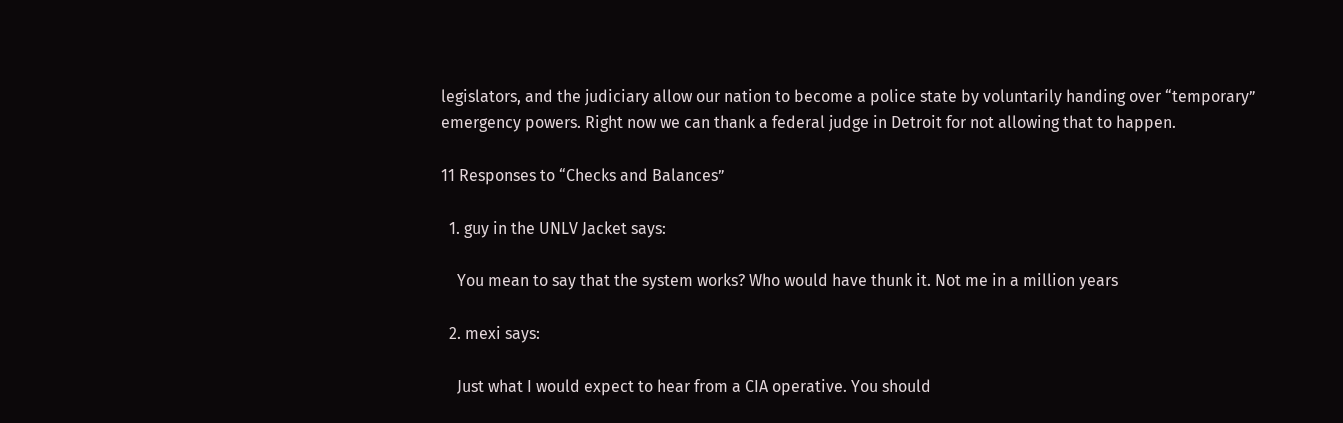legislators, and the judiciary allow our nation to become a police state by voluntarily handing over “temporary” emergency powers. Right now we can thank a federal judge in Detroit for not allowing that to happen.

11 Responses to “Checks and Balances”

  1. guy in the UNLV Jacket says:

    You mean to say that the system works? Who would have thunk it. Not me in a million years

  2. mexi says:

    Just what I would expect to hear from a CIA operative. You should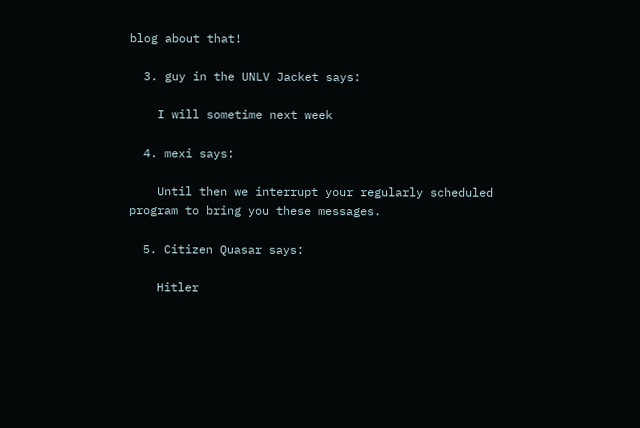blog about that!

  3. guy in the UNLV Jacket says:

    I will sometime next week

  4. mexi says:

    Until then we interrupt your regularly scheduled program to bring you these messages.

  5. Citizen Quasar says:

    Hitler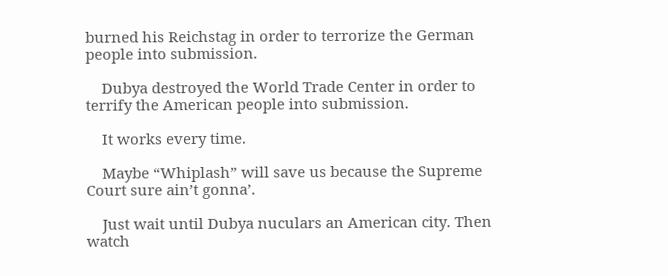burned his Reichstag in order to terrorize the German people into submission.

    Dubya destroyed the World Trade Center in order to terrify the American people into submission.

    It works every time.

    Maybe “Whiplash” will save us because the Supreme Court sure ain’t gonna’.

    Just wait until Dubya nuculars an American city. Then watch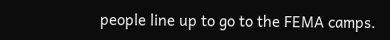people line up to go to the FEMA camps.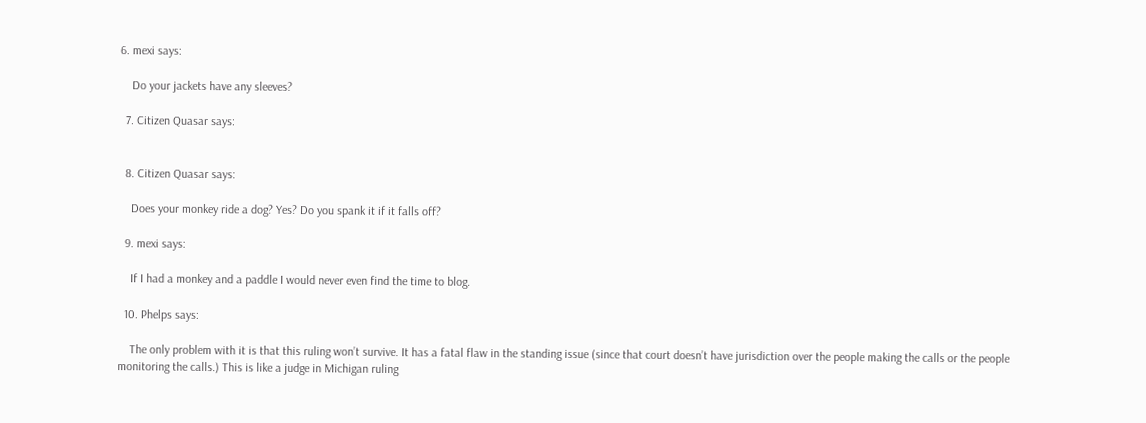6. mexi says:

    Do your jackets have any sleeves?

  7. Citizen Quasar says:


  8. Citizen Quasar says:

    Does your monkey ride a dog? Yes? Do you spank it if it falls off?

  9. mexi says:

    If I had a monkey and a paddle I would never even find the time to blog.

  10. Phelps says:

    The only problem with it is that this ruling won’t survive. It has a fatal flaw in the standing issue (since that court doesn’t have jurisdiction over the people making the calls or the people monitoring the calls.) This is like a judge in Michigan ruling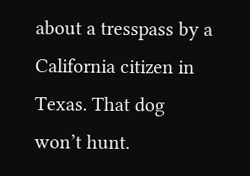about a tresspass by a California citizen in Texas. That dog won’t hunt.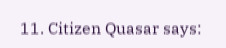11. Citizen Quasar says: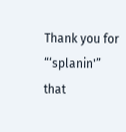Thank you for “‘splanin'” that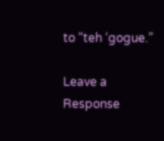to “teh ‘gogue.”

Leave a Response